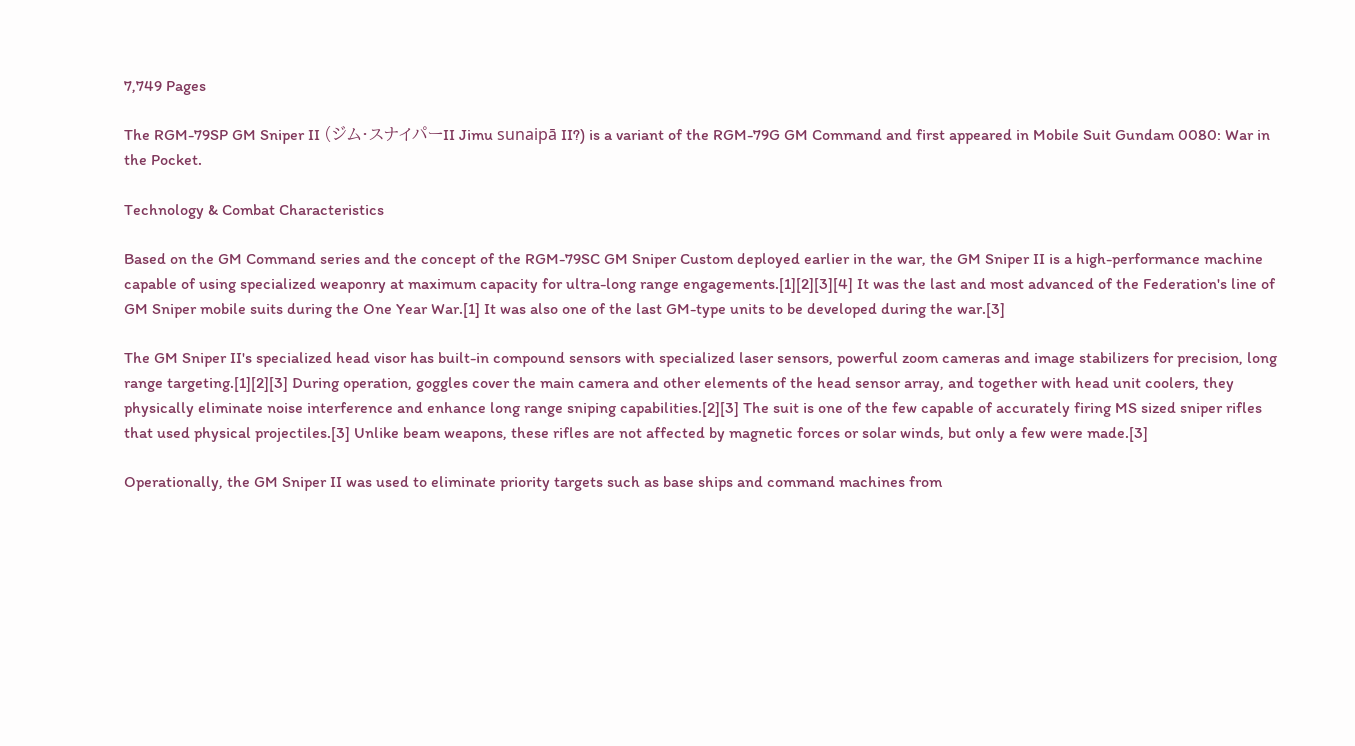7,749 Pages

The RGM-79SP GM Sniper II (ジム・スナイパーII Jimu sunaipā II?) is a variant of the RGM-79G GM Command and first appeared in Mobile Suit Gundam 0080: War in the Pocket.

Technology & Combat Characteristics

Based on the GM Command series and the concept of the RGM-79SC GM Sniper Custom deployed earlier in the war, the GM Sniper II is a high-performance machine capable of using specialized weaponry at maximum capacity for ultra-long range engagements.[1][2][3][4] It was the last and most advanced of the Federation's line of GM Sniper mobile suits during the One Year War.[1] It was also one of the last GM-type units to be developed during the war.[3]

The GM Sniper II's specialized head visor has built-in compound sensors with specialized laser sensors, powerful zoom cameras and image stabilizers for precision, long range targeting.[1][2][3] During operation, goggles cover the main camera and other elements of the head sensor array, and together with head unit coolers, they physically eliminate noise interference and enhance long range sniping capabilities.[2][3] The suit is one of the few capable of accurately firing MS sized sniper rifles that used physical projectiles.[3] Unlike beam weapons, these rifles are not affected by magnetic forces or solar winds, but only a few were made.[3]

Operationally, the GM Sniper II was used to eliminate priority targets such as base ships and command machines from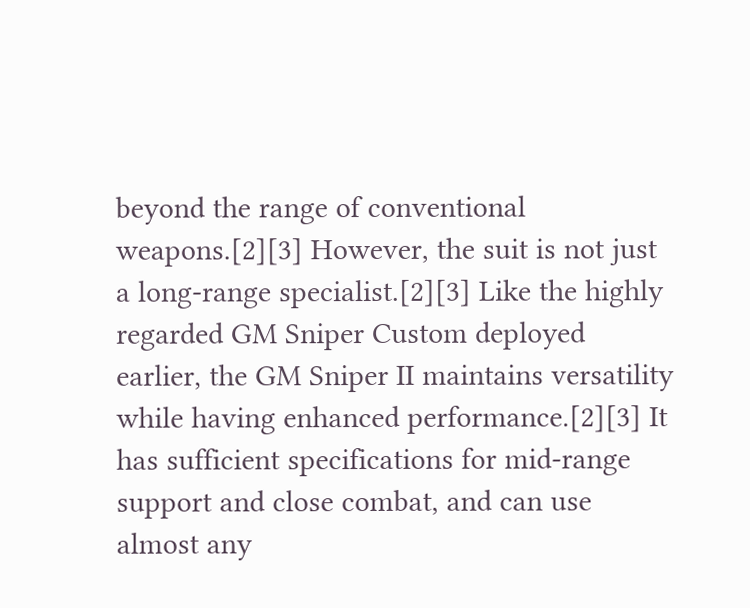beyond the range of conventional weapons.[2][3] However, the suit is not just a long-range specialist.[2][3] Like the highly regarded GM Sniper Custom deployed earlier, the GM Sniper II maintains versatility while having enhanced performance.[2][3] It has sufficient specifications for mid-range support and close combat, and can use almost any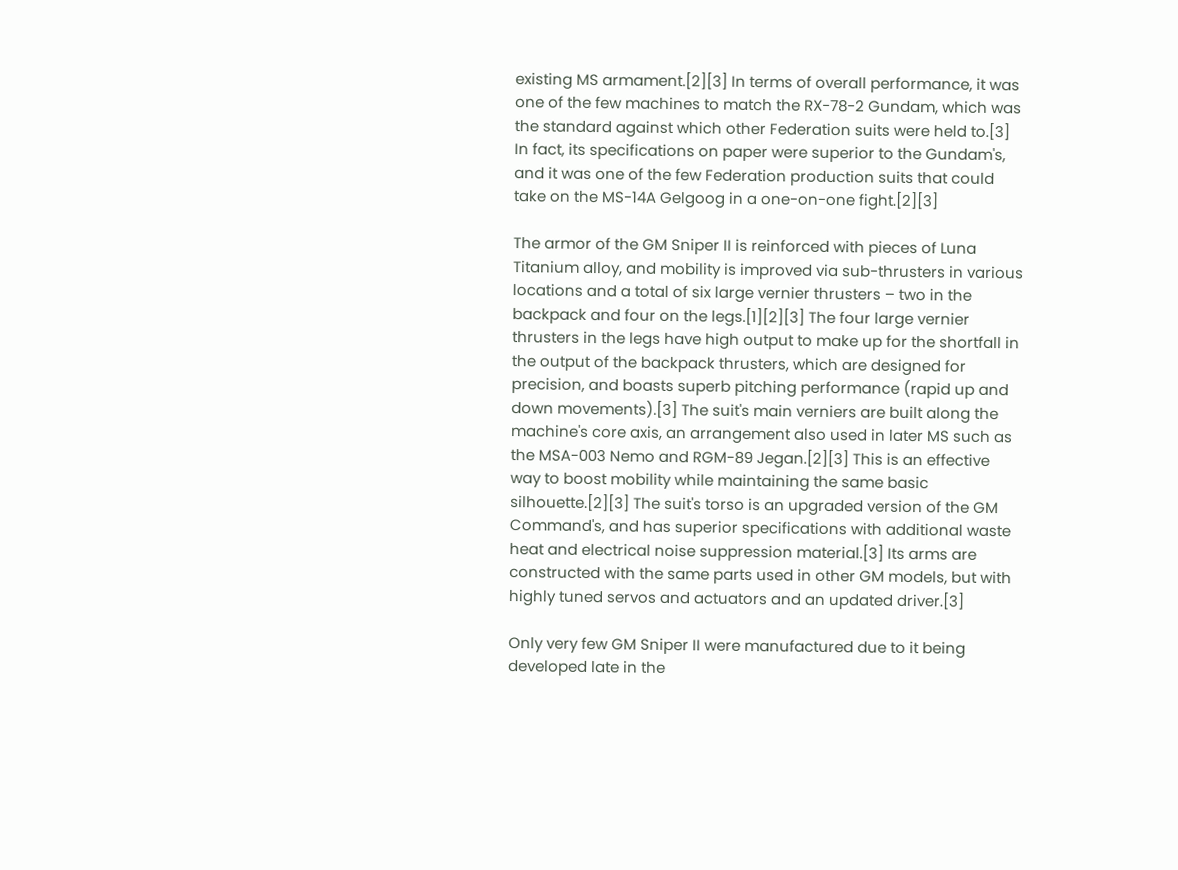existing MS armament.[2][3] In terms of overall performance, it was one of the few machines to match the RX-78-2 Gundam, which was the standard against which other Federation suits were held to.[3] In fact, its specifications on paper were superior to the Gundam's, and it was one of the few Federation production suits that could take on the MS-14A Gelgoog in a one-on-one fight.[2][3]

The armor of the GM Sniper II is reinforced with pieces of Luna Titanium alloy, and mobility is improved via sub-thrusters in various locations and a total of six large vernier thrusters – two in the backpack and four on the legs.[1][2][3] The four large vernier thrusters in the legs have high output to make up for the shortfall in the output of the backpack thrusters, which are designed for precision, and boasts superb pitching performance (rapid up and down movements).[3] The suit's main verniers are built along the machine's core axis, an arrangement also used in later MS such as the MSA-003 Nemo and RGM-89 Jegan.[2][3] This is an effective way to boost mobility while maintaining the same basic silhouette.[2][3] The suit's torso is an upgraded version of the GM Command's, and has superior specifications with additional waste heat and electrical noise suppression material.[3] Its arms are constructed with the same parts used in other GM models, but with highly tuned servos and actuators and an updated driver.[3]

Only very few GM Sniper II were manufactured due to it being developed late in the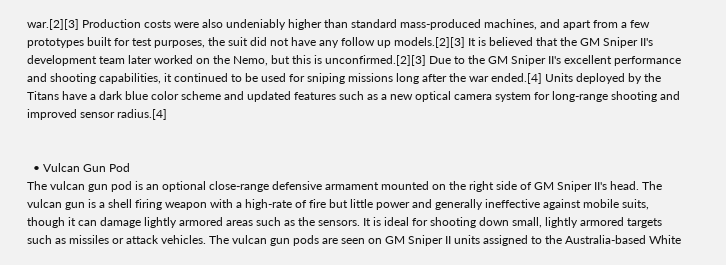war.[2][3] Production costs were also undeniably higher than standard mass-produced machines, and apart from a few prototypes built for test purposes, the suit did not have any follow up models.[2][3] It is believed that the GM Sniper II's development team later worked on the Nemo, but this is unconfirmed.[2][3] Due to the GM Sniper II's excellent performance and shooting capabilities, it continued to be used for sniping missions long after the war ended.[4] Units deployed by the Titans have a dark blue color scheme and updated features such as a new optical camera system for long-range shooting and improved sensor radius.[4]


  • Vulcan Gun Pod
The vulcan gun pod is an optional close-range defensive armament mounted on the right side of GM Sniper II's head. The vulcan gun is a shell firing weapon with a high-rate of fire but little power and generally ineffective against mobile suits, though it can damage lightly armored areas such as the sensors. It is ideal for shooting down small, lightly armored targets such as missiles or attack vehicles. The vulcan gun pods are seen on GM Sniper II units assigned to the Australia-based White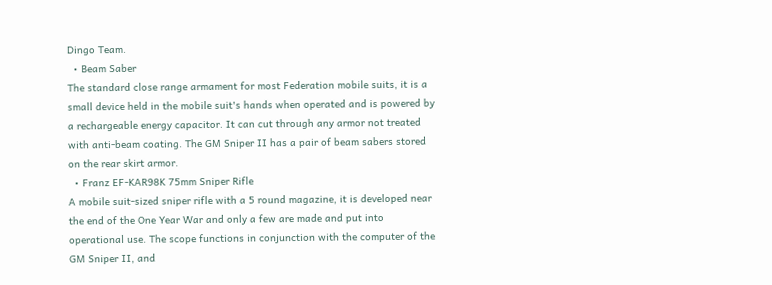Dingo Team.
  • Beam Saber
The standard close range armament for most Federation mobile suits, it is a small device held in the mobile suit's hands when operated and is powered by a rechargeable energy capacitor. It can cut through any armor not treated with anti-beam coating. The GM Sniper II has a pair of beam sabers stored on the rear skirt armor.
  • Franz EF-KAR98K 75mm Sniper Rifle
A mobile suit-sized sniper rifle with a 5 round magazine, it is developed near the end of the One Year War and only a few are made and put into operational use. The scope functions in conjunction with the computer of the GM Sniper II, and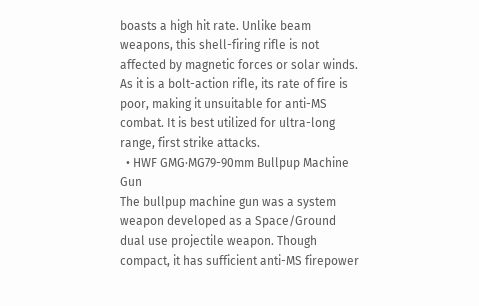boasts a high hit rate. Unlike beam weapons, this shell-firing rifle is not affected by magnetic forces or solar winds. As it is a bolt-action rifle, its rate of fire is poor, making it unsuitable for anti-MS combat. It is best utilized for ultra-long range, first strike attacks.
  • HWF GMG·MG79-90mm Bullpup Machine Gun
The bullpup machine gun was a system weapon developed as a Space/Ground dual use projectile weapon. Though compact, it has sufficient anti-MS firepower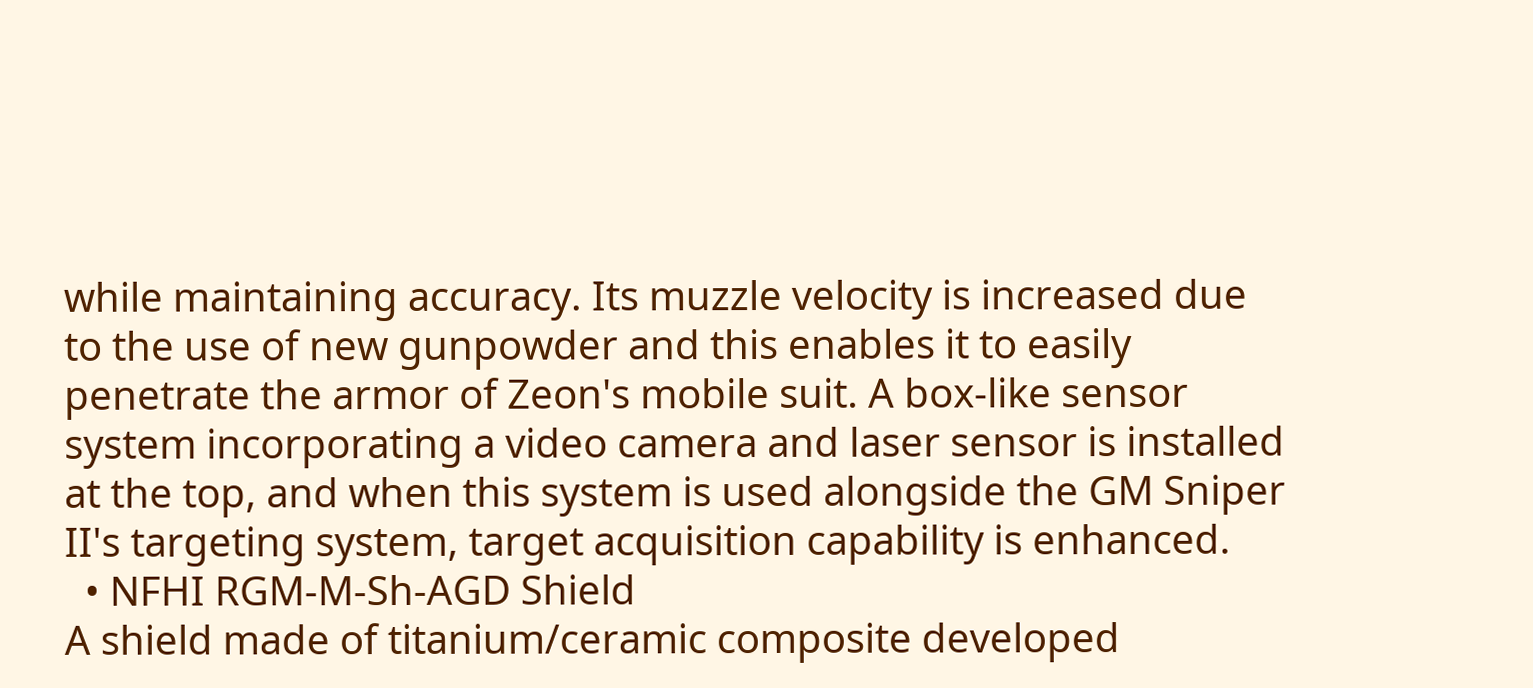while maintaining accuracy. Its muzzle velocity is increased due to the use of new gunpowder and this enables it to easily penetrate the armor of Zeon's mobile suit. A box-like sensor system incorporating a video camera and laser sensor is installed at the top, and when this system is used alongside the GM Sniper II's targeting system, target acquisition capability is enhanced.
  • NFHI RGM-M-Sh-AGD Shield
A shield made of titanium/ceramic composite developed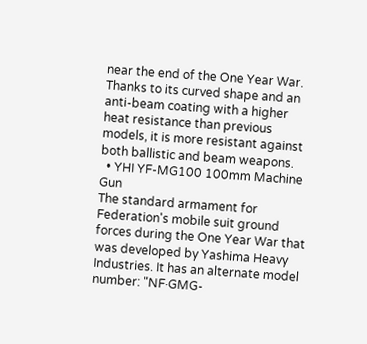near the end of the One Year War. Thanks to its curved shape and an anti-beam coating with a higher heat resistance than previous models, it is more resistant against both ballistic and beam weapons.
  • YHI YF-MG100 100mm Machine Gun
The standard armament for Federation's mobile suit ground forces during the One Year War that was developed by Yashima Heavy Industries. It has an alternate model number: "NF·GMG-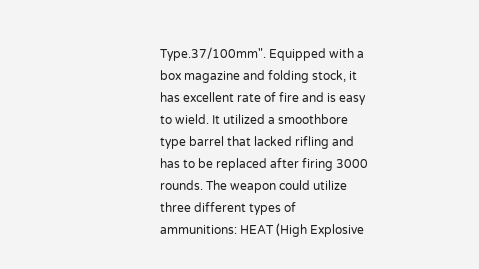Type.37/100mm". Equipped with a box magazine and folding stock, it has excellent rate of fire and is easy to wield. It utilized a smoothbore type barrel that lacked rifling and has to be replaced after firing 3000 rounds. The weapon could utilize three different types of ammunitions: HEAT (High Explosive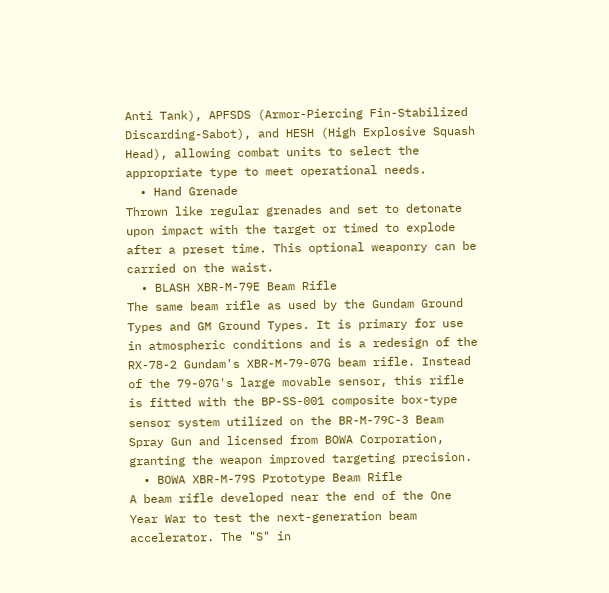Anti Tank), APFSDS (Armor-Piercing Fin-Stabilized Discarding-Sabot), and HESH (High Explosive Squash Head), allowing combat units to select the appropriate type to meet operational needs.
  • Hand Grenade
Thrown like regular grenades and set to detonate upon impact with the target or timed to explode after a preset time. This optional weaponry can be carried on the waist.
  • BLASH XBR-M-79E Beam Rifle
The same beam rifle as used by the Gundam Ground Types and GM Ground Types. It is primary for use in atmospheric conditions and is a redesign of the RX-78-2 Gundam's XBR-M-79-07G beam rifle. Instead of the 79-07G's large movable sensor, this rifle is fitted with the BP-SS-001 composite box-type sensor system utilized on the BR-M-79C-3 Beam Spray Gun and licensed from BOWA Corporation, granting the weapon improved targeting precision.
  • BOWA XBR-M-79S Prototype Beam Rifle
A beam rifle developed near the end of the One Year War to test the next-generation beam accelerator. The "S" in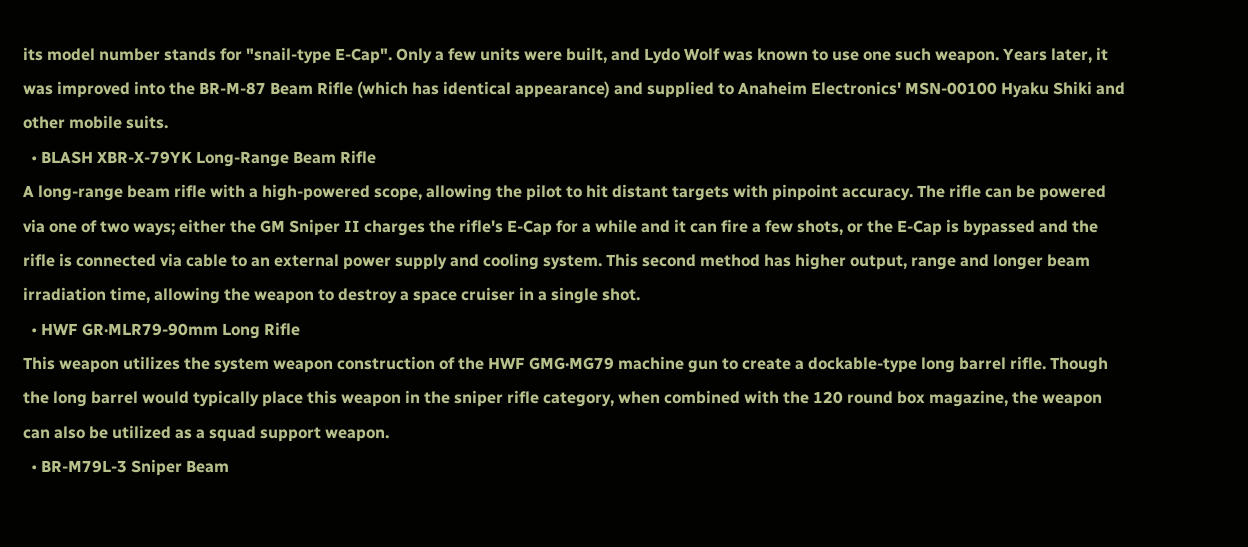its model number stands for "snail-type E-Cap". Only a few units were built, and Lydo Wolf was known to use one such weapon. Years later, it was improved into the BR-M-87 Beam Rifle (which has identical appearance) and supplied to Anaheim Electronics' MSN-00100 Hyaku Shiki and other mobile suits.
  • BLASH XBR-X-79YK Long-Range Beam Rifle
A long-range beam rifle with a high-powered scope, allowing the pilot to hit distant targets with pinpoint accuracy. The rifle can be powered via one of two ways; either the GM Sniper II charges the rifle's E-Cap for a while and it can fire a few shots, or the E-Cap is bypassed and the rifle is connected via cable to an external power supply and cooling system. This second method has higher output, range and longer beam irradiation time, allowing the weapon to destroy a space cruiser in a single shot.
  • HWF GR·MLR79-90mm Long Rifle
This weapon utilizes the system weapon construction of the HWF GMG·MG79 machine gun to create a dockable-type long barrel rifle. Though the long barrel would typically place this weapon in the sniper rifle category, when combined with the 120 round box magazine, the weapon can also be utilized as a squad support weapon.
  • BR-M79L-3 Sniper Beam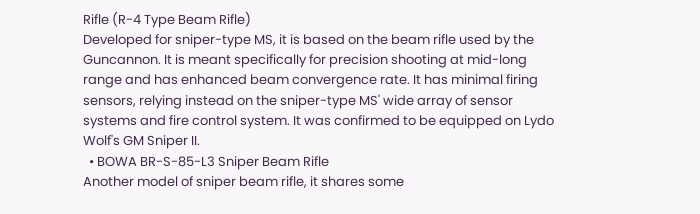Rifle (R-4 Type Beam Rifle)
Developed for sniper-type MS, it is based on the beam rifle used by the Guncannon. It is meant specifically for precision shooting at mid-long range and has enhanced beam convergence rate. It has minimal firing sensors, relying instead on the sniper-type MS' wide array of sensor systems and fire control system. It was confirmed to be equipped on Lydo Wolf's GM Sniper II.
  • BOWA BR-S-85-L3 Sniper Beam Rifle
Another model of sniper beam rifle, it shares some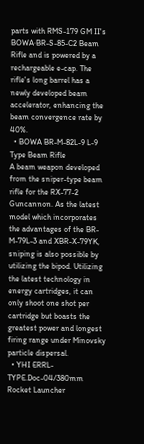parts with RMS-179 GM II's BOWA·BR-S-85-C2 Beam Rifle and is powered by a rechargeable e-cap. The rifle's long barrel has a newly developed beam accelerator, enhancing the beam convergence rate by 40%.
  • BOWA BR-M-82L-9 L-9 Type Beam Rifle
A beam weapon developed from the sniper-type beam rifle for the RX-77-2 Guncannon. As the latest model which incorporates the advantages of the BR-M-79L-3 and XBR-X-79YK, sniping is also possible by utilizing the bipod. Utilizing the latest technology in energy cartridges, it can only shoot one shot per cartridge but boasts the greatest power and longest firing range under Minovsky particle dispersal.
  • YHI ERRL-TYPE.Doc-04/380mm Rocket Launcher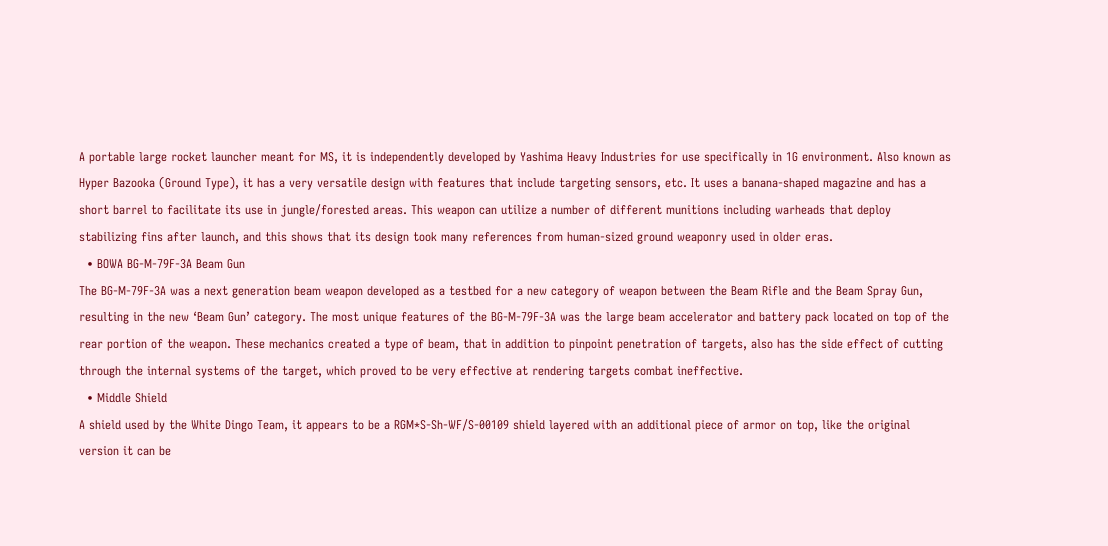A portable large rocket launcher meant for MS, it is independently developed by Yashima Heavy Industries for use specifically in 1G environment. Also known as Hyper Bazooka (Ground Type), it has a very versatile design with features that include targeting sensors, etc. It uses a banana-shaped magazine and has a short barrel to facilitate its use in jungle/forested areas. This weapon can utilize a number of different munitions including warheads that deploy stabilizing fins after launch, and this shows that its design took many references from human-sized ground weaponry used in older eras.
  • BOWA BG-M-79F-3A Beam Gun
The BG-M-79F-3A was a next generation beam weapon developed as a testbed for a new category of weapon between the Beam Rifle and the Beam Spray Gun, resulting in the new ‘Beam Gun’ category. The most unique features of the BG-M-79F-3A was the large beam accelerator and battery pack located on top of the rear portion of the weapon. These mechanics created a type of beam, that in addition to pinpoint penetration of targets, also has the side effect of cutting through the internal systems of the target, which proved to be very effective at rendering targets combat ineffective.
  • Middle Shield
A shield used by the White Dingo Team, it appears to be a RGM*S-Sh-WF/S-00109 shield layered with an additional piece of armor on top, like the original version it can be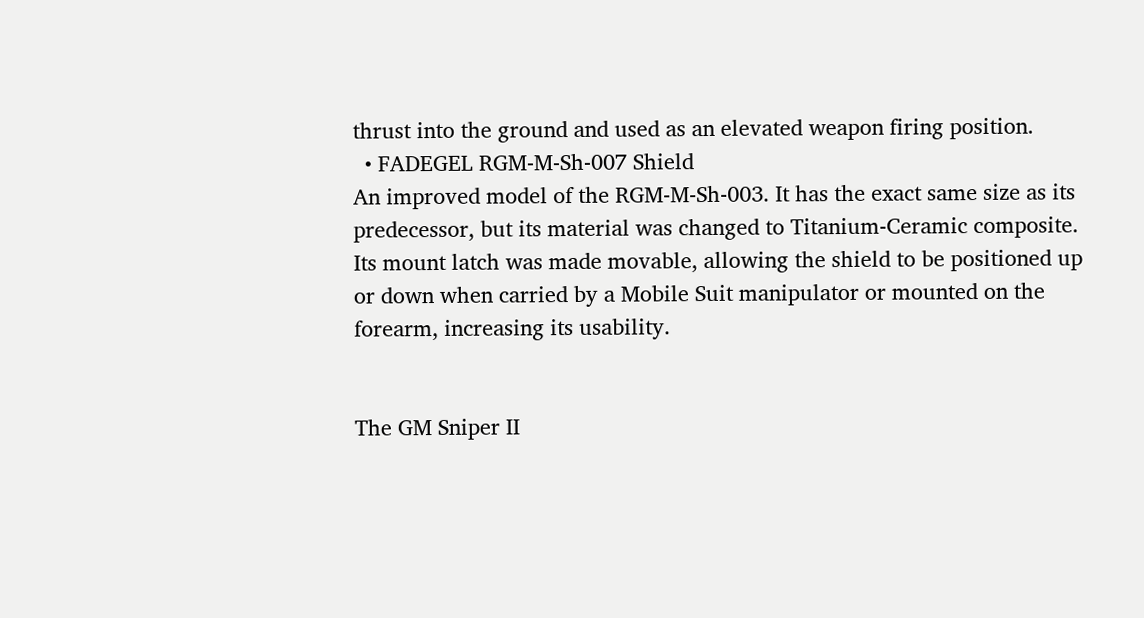thrust into the ground and used as an elevated weapon firing position.
  • FADEGEL RGM-M-Sh-007 Shield
An improved model of the RGM-M-Sh-003. It has the exact same size as its predecessor, but its material was changed to Titanium-Ceramic composite. Its mount latch was made movable, allowing the shield to be positioned up or down when carried by a Mobile Suit manipulator or mounted on the forearm, increasing its usability.


The GM Sniper II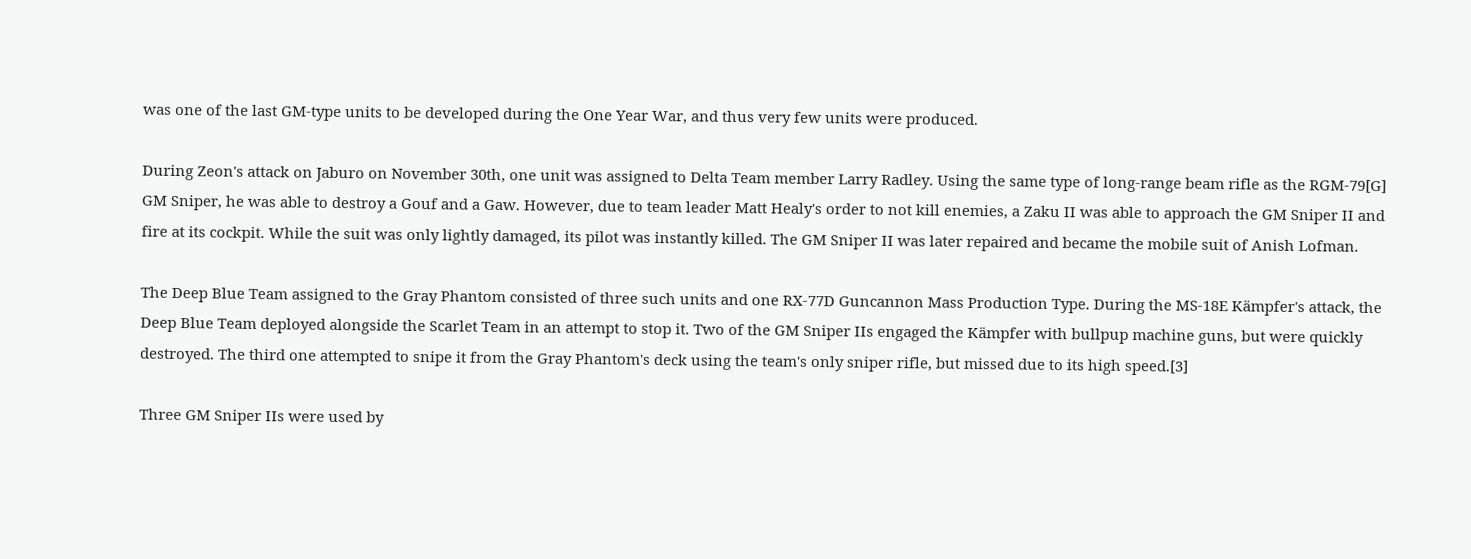was one of the last GM-type units to be developed during the One Year War, and thus very few units were produced.

During Zeon's attack on Jaburo on November 30th, one unit was assigned to Delta Team member Larry Radley. Using the same type of long-range beam rifle as the RGM-79[G] GM Sniper, he was able to destroy a Gouf and a Gaw. However, due to team leader Matt Healy's order to not kill enemies, a Zaku II was able to approach the GM Sniper II and fire at its cockpit. While the suit was only lightly damaged, its pilot was instantly killed. The GM Sniper II was later repaired and became the mobile suit of Anish Lofman.

The Deep Blue Team assigned to the Gray Phantom consisted of three such units and one RX-77D Guncannon Mass Production Type. During the MS-18E Kämpfer's attack, the Deep Blue Team deployed alongside the Scarlet Team in an attempt to stop it. Two of the GM Sniper IIs engaged the Kämpfer with bullpup machine guns, but were quickly destroyed. The third one attempted to snipe it from the Gray Phantom's deck using the team's only sniper rifle, but missed due to its high speed.[3]

Three GM Sniper IIs were used by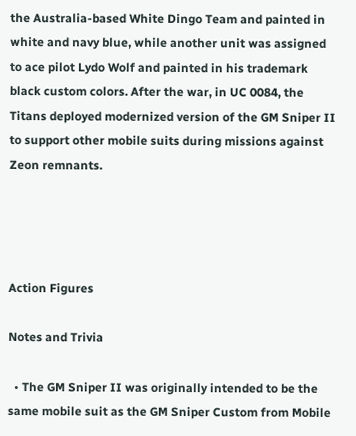the Australia-based White Dingo Team and painted in white and navy blue, while another unit was assigned to ace pilot Lydo Wolf and painted in his trademark black custom colors. After the war, in UC 0084, the Titans deployed modernized version of the GM Sniper II to support other mobile suits during missions against Zeon remnants.




Action Figures

Notes and Trivia

  • The GM Sniper II was originally intended to be the same mobile suit as the GM Sniper Custom from Mobile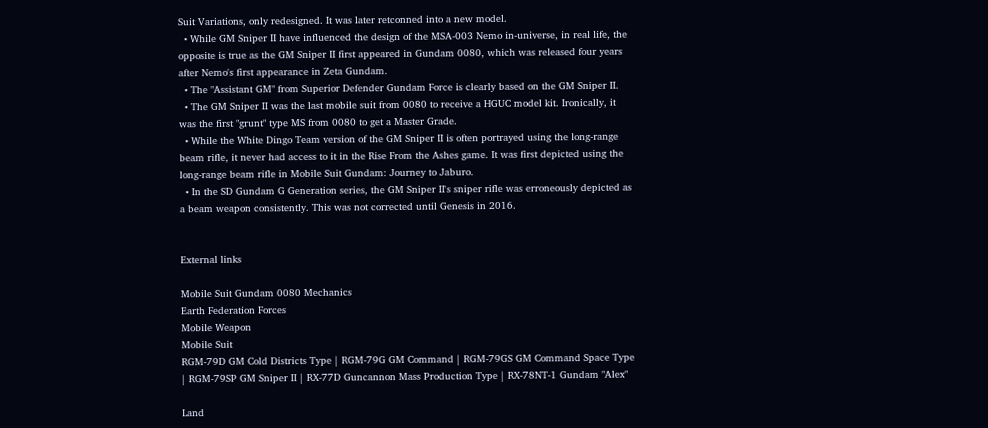Suit Variations, only redesigned. It was later retconned into a new model.
  • While GM Sniper II have influenced the design of the MSA-003 Nemo in-universe, in real life, the opposite is true as the GM Sniper II first appeared in Gundam 0080, which was released four years after Nemo's first appearance in Zeta Gundam.
  • The "Assistant GM" from Superior Defender Gundam Force is clearly based on the GM Sniper II.
  • The GM Sniper II was the last mobile suit from 0080 to receive a HGUC model kit. Ironically, it was the first "grunt" type MS from 0080 to get a Master Grade.
  • While the White Dingo Team version of the GM Sniper II is often portrayed using the long-range beam rifle, it never had access to it in the Rise From the Ashes game. It was first depicted using the long-range beam rifle in Mobile Suit Gundam: Journey to Jaburo.
  • In the SD Gundam G Generation series, the GM Sniper II's sniper rifle was erroneously depicted as a beam weapon consistently. This was not corrected until Genesis in 2016.


External links

Mobile Suit Gundam 0080 Mechanics
Earth Federation Forces
Mobile Weapon
Mobile Suit
RGM-79D GM Cold Districts Type | RGM-79G GM Command | RGM-79GS GM Command Space Type | RGM-79SP GM Sniper II | RX-77D Guncannon Mass Production Type | RX-78NT-1 Gundam "Alex"

Land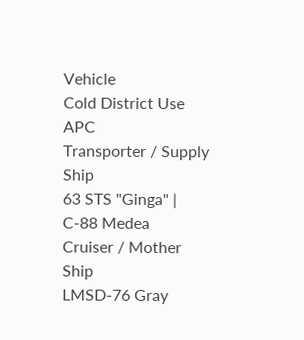Vehicle
Cold District Use APC
Transporter / Supply Ship
63 STS "Ginga" | C-88 Medea
Cruiser / Mother Ship
LMSD-76 Gray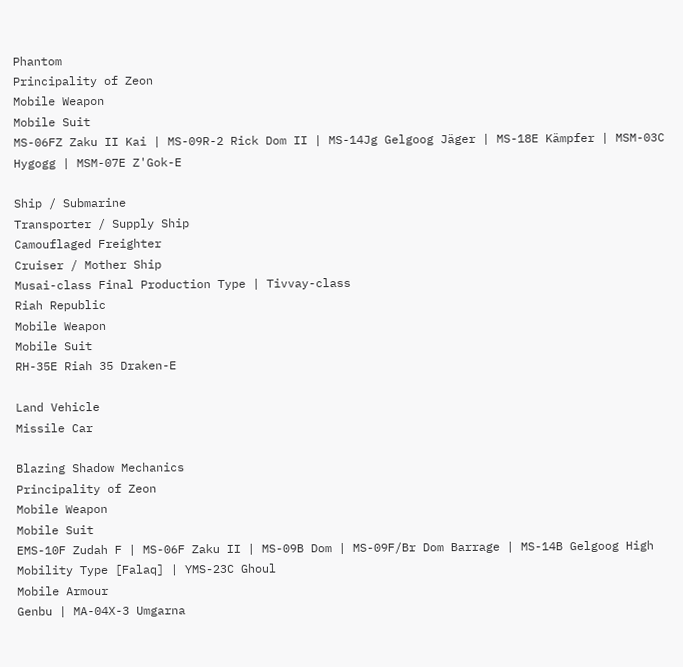Phantom
Principality of Zeon
Mobile Weapon
Mobile Suit
MS-06FZ Zaku II Kai | MS-09R-2 Rick Dom II | MS-14Jg Gelgoog Jäger | MS-18E Kämpfer | MSM-03C Hygogg | MSM-07E Z'Gok-E

Ship / Submarine
Transporter / Supply Ship
Camouflaged Freighter
Cruiser / Mother Ship
Musai-class Final Production Type | Tivvay-class
Riah Republic
Mobile Weapon
Mobile Suit
RH-35E Riah 35 Draken-E

Land Vehicle
Missile Car

Blazing Shadow Mechanics
Principality of Zeon
Mobile Weapon
Mobile Suit
EMS-10F Zudah F | MS-06F Zaku II | MS-09B Dom | MS-09F/Br Dom Barrage | MS-14B Gelgoog High Mobility Type [Falaq] | YMS-23C Ghoul
Mobile Armour
Genbu | MA-04X-3 Umgarna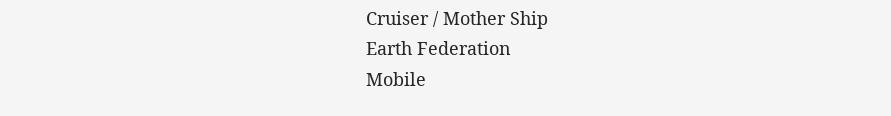Cruiser / Mother Ship
Earth Federation
Mobile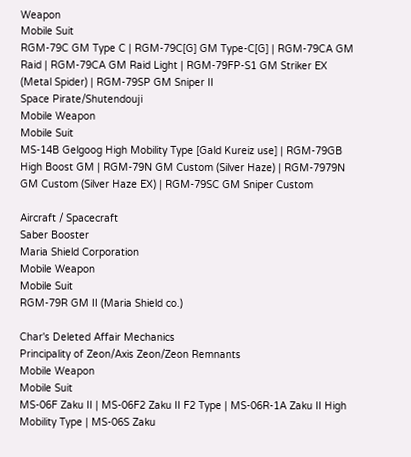Weapon
Mobile Suit
RGM-79C GM Type C | RGM-79C[G] GM Type-C[G] | RGM-79CA GM Raid | RGM-79CA GM Raid Light | RGM-79FP-S1 GM Striker EX (Metal Spider) | RGM-79SP GM Sniper II
Space Pirate/Shutendouji
Mobile Weapon
Mobile Suit
MS-14B Gelgoog High Mobility Type [Gald Kureiz use] | RGM-79GB High Boost GM | RGM-79N GM Custom (Silver Haze) | RGM-7979N GM Custom (Silver Haze EX) | RGM-79SC GM Sniper Custom

Aircraft / Spacecraft
Saber Booster
Maria Shield Corporation
Mobile Weapon
Mobile Suit
RGM-79R GM II (Maria Shield co.)

Char's Deleted Affair Mechanics
Principality of Zeon/Axis Zeon/Zeon Remnants
Mobile Weapon
Mobile Suit
MS-06F Zaku II | MS-06F2 Zaku II F2 Type | MS-06R-1A Zaku II High Mobility Type | MS-06S Zaku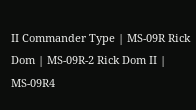II Commander Type | MS-09R Rick Dom | MS-09R-2 Rick Dom II | MS-09R4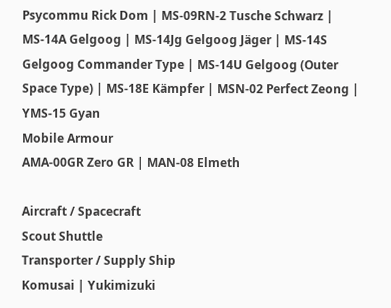Psycommu Rick Dom | MS-09RN-2 Tusche Schwarz | MS-14A Gelgoog | MS-14Jg Gelgoog Jäger | MS-14S Gelgoog Commander Type | MS-14U Gelgoog (Outer Space Type) | MS-18E Kämpfer | MSN-02 Perfect Zeong | YMS-15 Gyan
Mobile Armour
AMA-00GR Zero GR | MAN-08 Elmeth

Aircraft / Spacecraft
Scout Shuttle
Transporter / Supply Ship
Komusai | Yukimizuki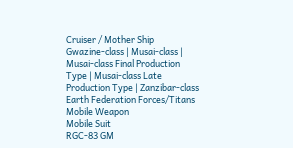Cruiser / Mother Ship
Gwazine-class | Musai-class | Musai-class Final Production Type | Musai-class Late Production Type | Zanzibar-class
Earth Federation Forces/Titans
Mobile Weapon
Mobile Suit
RGC-83 GM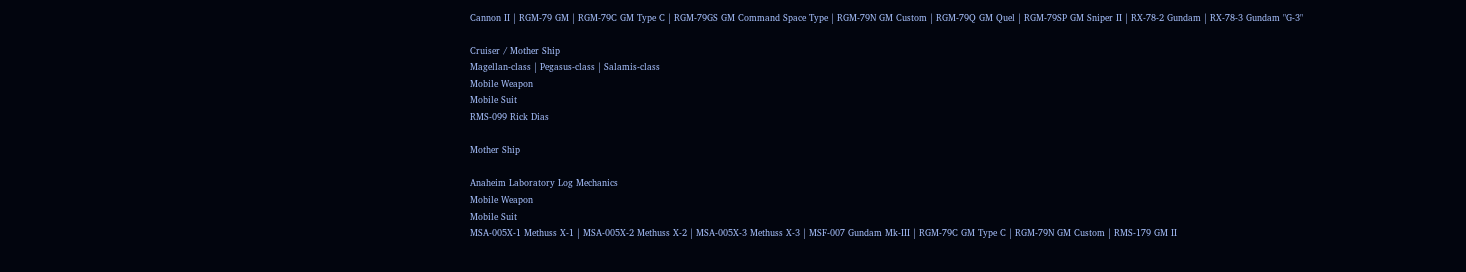Cannon II | RGM-79 GM | RGM-79C GM Type C | RGM-79GS GM Command Space Type | RGM-79N GM Custom | RGM-79Q GM Quel | RGM-79SP GM Sniper II | RX-78-2 Gundam | RX-78-3 Gundam "G-3"

Cruiser / Mother Ship
Magellan-class | Pegasus-class | Salamis-class
Mobile Weapon
Mobile Suit
RMS-099 Rick Dias

Mother Ship

Anaheim Laboratory Log Mechanics
Mobile Weapon
Mobile Suit
MSA-005X-1 Methuss X-1 | MSA-005X-2 Methuss X-2 | MSA-005X-3 Methuss X-3 | MSF-007 Gundam Mk-III | RGM-79C GM Type C | RGM-79N GM Custom | RMS-179 GM II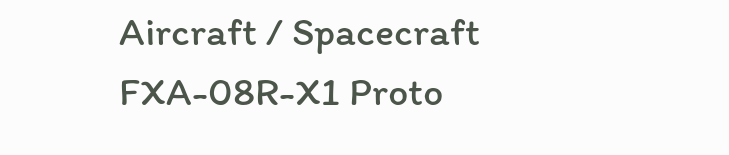Aircraft / Spacecraft
FXA-08R-X1 Proto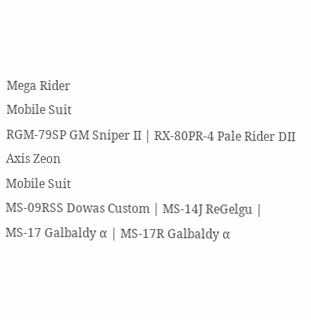Mega Rider
Mobile Suit
RGM-79SP GM Sniper II | RX-80PR-4 Pale Rider DII
Axis Zeon
Mobile Suit
MS-09RSS Dowas Custom | MS-14J ReGelgu | MS-17 Galbaldy α | MS-17R Galbaldy α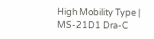High Mobility Type | MS-21D1 Dra-C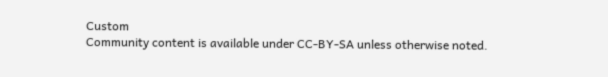Custom
Community content is available under CC-BY-SA unless otherwise noted.